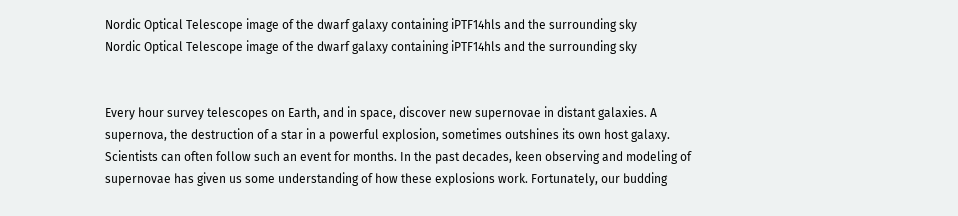Nordic Optical Telescope image of the dwarf galaxy containing iPTF14hls and the surrounding sky
Nordic Optical Telescope image of the dwarf galaxy containing iPTF14hls and the surrounding sky


Every hour survey telescopes on Earth, and in space, discover new supernovae in distant galaxies. A supernova, the destruction of a star in a powerful explosion, sometimes outshines its own host galaxy. Scientists can often follow such an event for months. In the past decades, keen observing and modeling of supernovae has given us some understanding of how these explosions work. Fortunately, our budding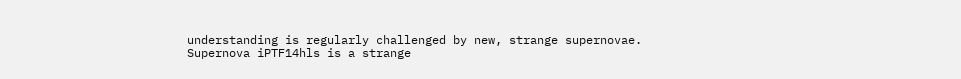understanding is regularly challenged by new, strange supernovae. Supernova iPTF14hls is a strange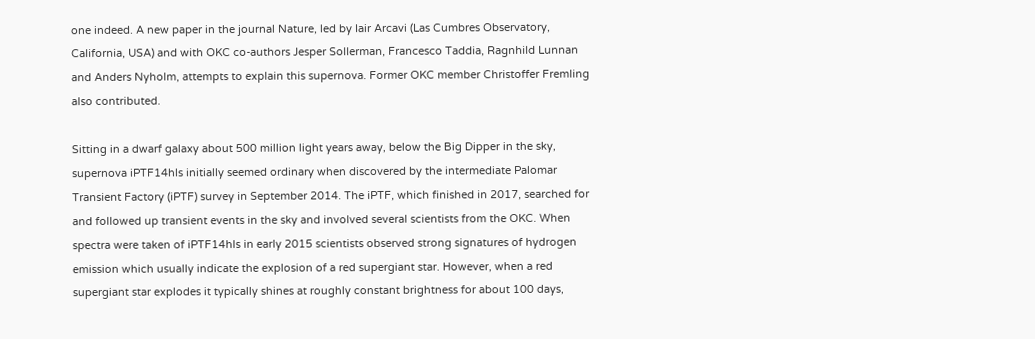one indeed. A new paper in the journal Nature, led by Iair Arcavi (Las Cumbres Observatory, California, USA) and with OKC co-authors Jesper Sollerman, Francesco Taddia, Ragnhild Lunnan and Anders Nyholm, attempts to explain this supernova. Former OKC member Christoffer Fremling also contributed.

Sitting in a dwarf galaxy about 500 million light years away, below the Big Dipper in the sky, supernova iPTF14hls initially seemed ordinary when discovered by the intermediate Palomar Transient Factory (iPTF) survey in September 2014. The iPTF, which finished in 2017, searched for and followed up transient events in the sky and involved several scientists from the OKC. When spectra were taken of iPTF14hls in early 2015 scientists observed strong signatures of hydrogen emission which usually indicate the explosion of a red supergiant star. However, when a red supergiant star explodes it typically shines at roughly constant brightness for about 100 days,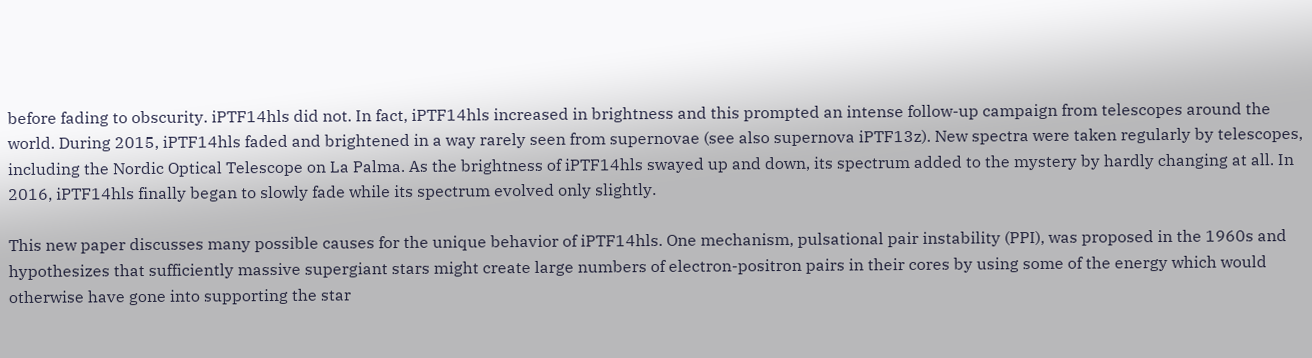before fading to obscurity. iPTF14hls did not. In fact, iPTF14hls increased in brightness and this prompted an intense follow-up campaign from telescopes around the world. During 2015, iPTF14hls faded and brightened in a way rarely seen from supernovae (see also supernova iPTF13z). New spectra were taken regularly by telescopes, including the Nordic Optical Telescope on La Palma. As the brightness of iPTF14hls swayed up and down, its spectrum added to the mystery by hardly changing at all. In 2016, iPTF14hls finally began to slowly fade while its spectrum evolved only slightly.

This new paper discusses many possible causes for the unique behavior of iPTF14hls. One mechanism, pulsational pair instability (PPI), was proposed in the 1960s and hypothesizes that sufficiently massive supergiant stars might create large numbers of electron-positron pairs in their cores by using some of the energy which would otherwise have gone into supporting the star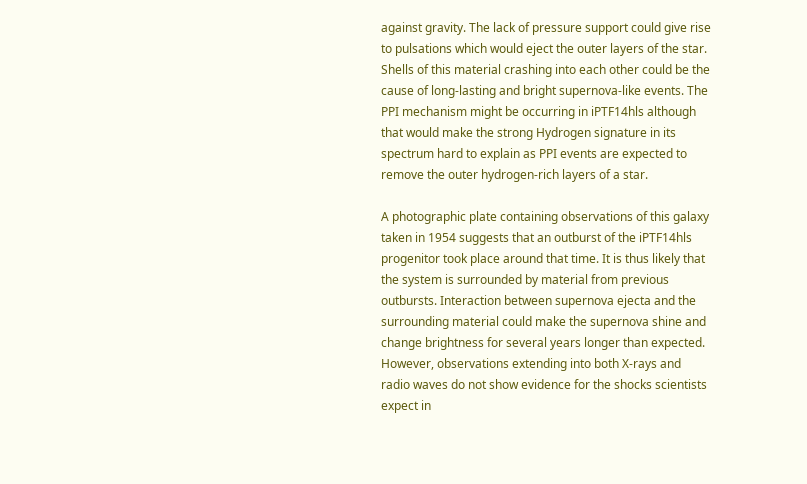against gravity. The lack of pressure support could give rise to pulsations which would eject the outer layers of the star. Shells of this material crashing into each other could be the cause of long-lasting and bright supernova-like events. The PPI mechanism might be occurring in iPTF14hls although that would make the strong Hydrogen signature in its spectrum hard to explain as PPI events are expected to remove the outer hydrogen-rich layers of a star.

A photographic plate containing observations of this galaxy taken in 1954 suggests that an outburst of the iPTF14hls progenitor took place around that time. It is thus likely that the system is surrounded by material from previous outbursts. Interaction between supernova ejecta and the surrounding material could make the supernova shine and change brightness for several years longer than expected. However, observations extending into both X-rays and radio waves do not show evidence for the shocks scientists expect in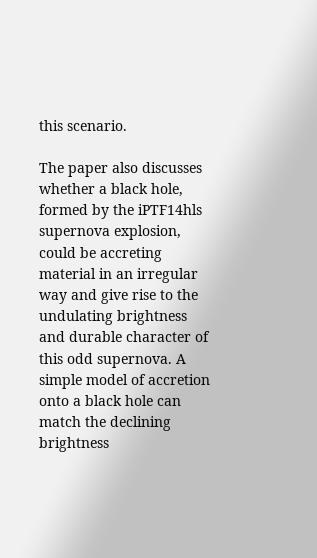this scenario.

The paper also discusses whether a black hole, formed by the iPTF14hls supernova explosion, could be accreting material in an irregular way and give rise to the undulating brightness and durable character of this odd supernova. A simple model of accretion onto a black hole can match the declining brightness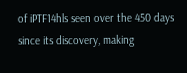of iPTF14hls seen over the 450 days since its discovery, making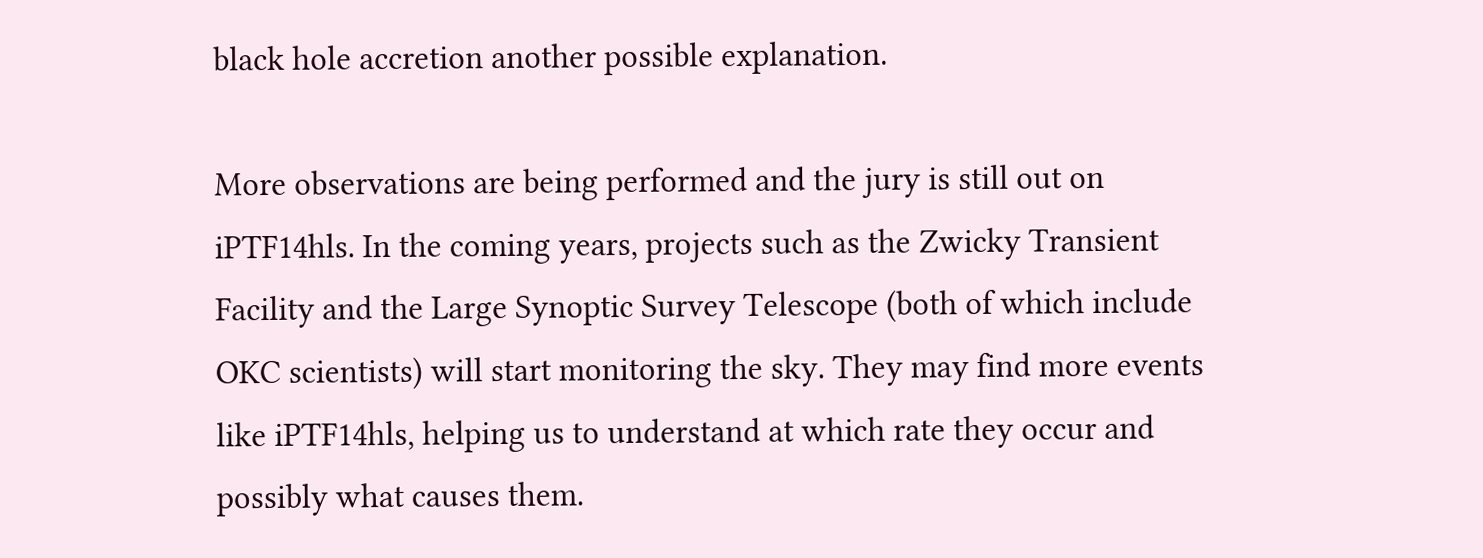black hole accretion another possible explanation.

More observations are being performed and the jury is still out on iPTF14hls. In the coming years, projects such as the Zwicky Transient Facility and the Large Synoptic Survey Telescope (both of which include OKC scientists) will start monitoring the sky. They may find more events like iPTF14hls, helping us to understand at which rate they occur and possibly what causes them.